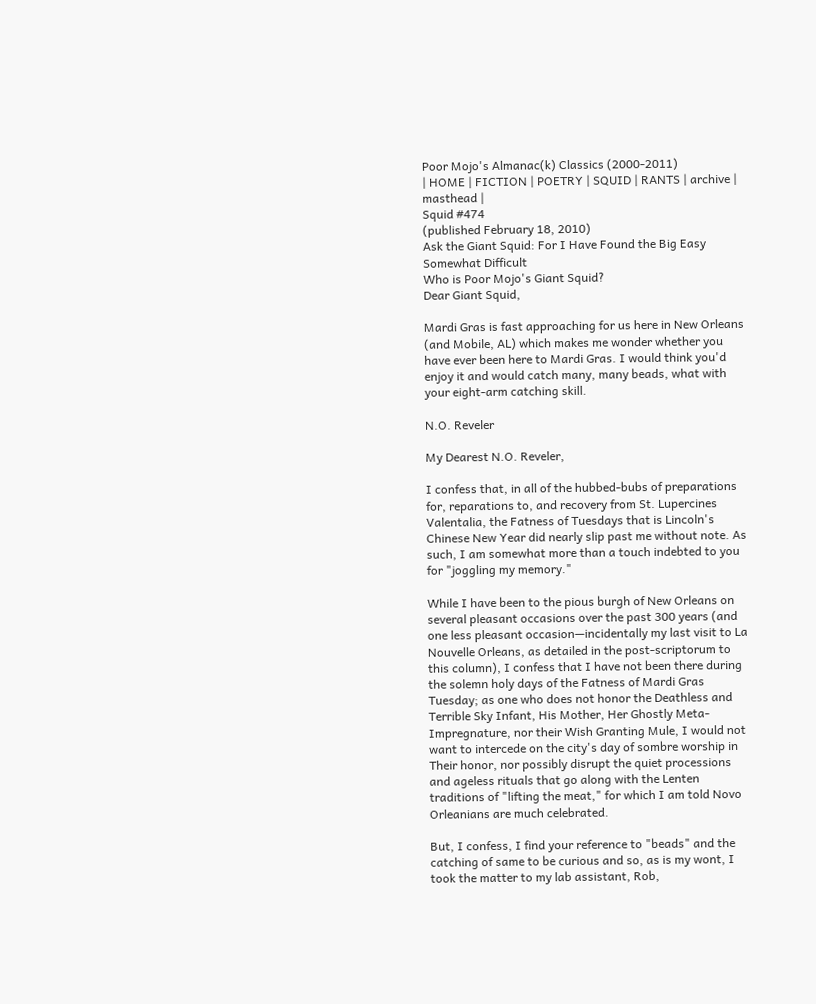Poor Mojo's Almanac(k) Classics (2000-2011)
| HOME | FICTION | POETRY | SQUID | RANTS | archive | masthead |
Squid #474
(published February 18, 2010)
Ask the Giant Squid: For I Have Found the Big Easy Somewhat Difficult
Who is Poor Mojo's Giant Squid?
Dear Giant Squid,

Mardi Gras is fast approaching for us here in New Orleans (and Mobile, AL) which makes me wonder whether you have ever been here to Mardi Gras. I would think you'd enjoy it and would catch many, many beads, what with your eight-arm catching skill.

N.O. Reveler

My Dearest N.O. Reveler,

I confess that, in all of the hubbed-bubs of preparations for, reparations to, and recovery from St. Lupercines Valentalia, the Fatness of Tuesdays that is Lincoln's Chinese New Year did nearly slip past me without note. As such, I am somewhat more than a touch indebted to you for "joggling my memory."

While I have been to the pious burgh of New Orleans on several pleasant occasions over the past 300 years (and one less pleasant occasion—incidentally my last visit to La Nouvelle Orleans, as detailed in the post-scriptorum to this column), I confess that I have not been there during the solemn holy days of the Fatness of Mardi Gras Tuesday; as one who does not honor the Deathless and Terrible Sky Infant, His Mother, Her Ghostly Meta-Impregnature, nor their Wish Granting Mule, I would not want to intercede on the city's day of sombre worship in Their honor, nor possibly disrupt the quiet processions and ageless rituals that go along with the Lenten traditions of "lifting the meat," for which I am told Novo Orleanians are much celebrated.

But, I confess, I find your reference to "beads" and the catching of same to be curious and so, as is my wont, I took the matter to my lab assistant, Rob,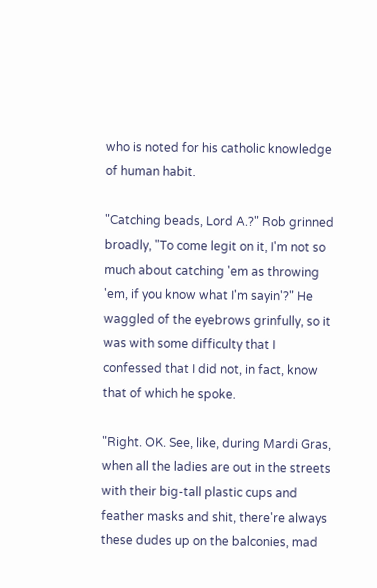who is noted for his catholic knowledge of human habit.

"Catching beads, Lord A.?" Rob grinned broadly, "To come legit on it, I'm not so much about catching 'em as throwing 'em, if you know what I'm sayin'?" He waggled of the eyebrows grinfully, so it was with some difficulty that I confessed that I did not, in fact, know that of which he spoke.

"Right. OK. See, like, during Mardi Gras, when all the ladies are out in the streets with their big-tall plastic cups and feather masks and shit, there're always these dudes up on the balconies, mad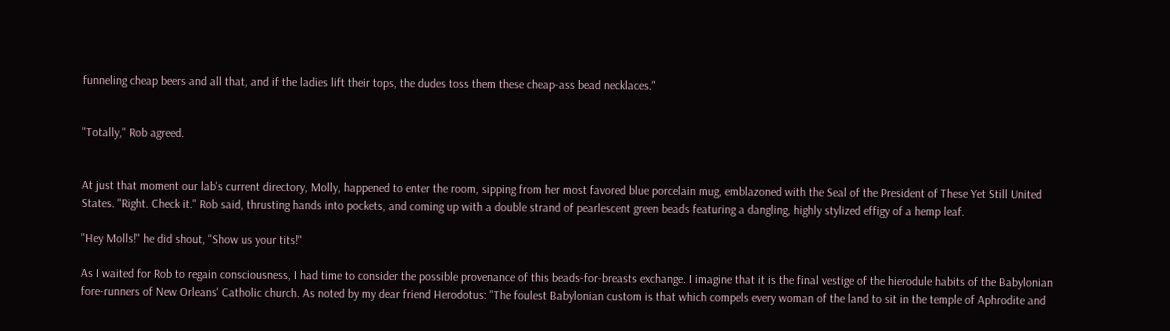funneling cheap beers and all that, and if the ladies lift their tops, the dudes toss them these cheap-ass bead necklaces."


"Totally," Rob agreed.


At just that moment our lab's current directory, Molly, happened to enter the room, sipping from her most favored blue porcelain mug, emblazoned with the Seal of the President of These Yet Still United States. "Right. Check it." Rob said, thrusting hands into pockets, and coming up with a double strand of pearlescent green beads featuring a dangling, highly stylized effigy of a hemp leaf.

"Hey Molls!" he did shout, "Show us your tits!"

As I waited for Rob to regain consciousness, I had time to consider the possible provenance of this beads-for-breasts exchange. I imagine that it is the final vestige of the hierodule habits of the Babylonian fore-runners of New Orleans' Catholic church. As noted by my dear friend Herodotus: "The foulest Babylonian custom is that which compels every woman of the land to sit in the temple of Aphrodite and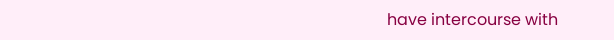have intercourse with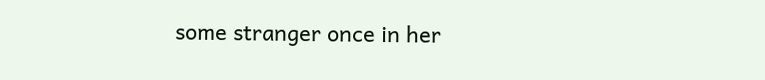some stranger once in her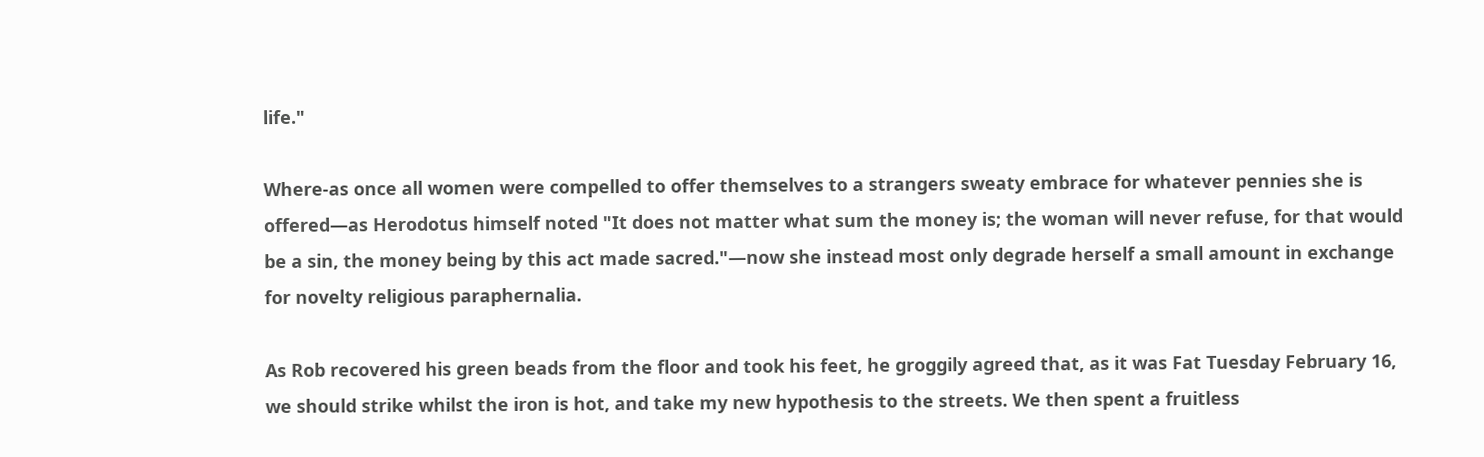life."

Where-as once all women were compelled to offer themselves to a strangers sweaty embrace for whatever pennies she is offered—as Herodotus himself noted "It does not matter what sum the money is; the woman will never refuse, for that would be a sin, the money being by this act made sacred."—now she instead most only degrade herself a small amount in exchange for novelty religious paraphernalia.

As Rob recovered his green beads from the floor and took his feet, he groggily agreed that, as it was Fat Tuesday February 16, we should strike whilst the iron is hot, and take my new hypothesis to the streets. We then spent a fruitless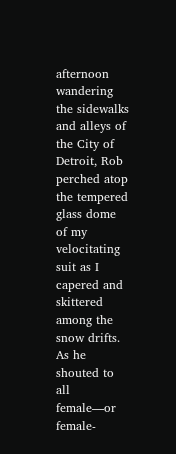afternoon wandering the sidewalks and alleys of the City of Detroit, Rob perched atop the tempered glass dome of my velocitating suit as I capered and skittered among the snow drifts. As he shouted to all female—or female-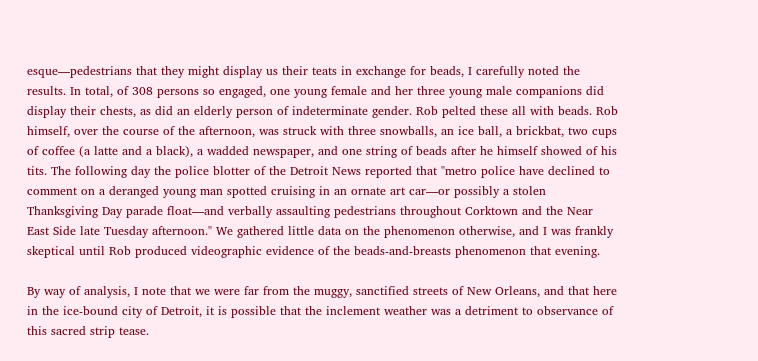esque—pedestrians that they might display us their teats in exchange for beads, I carefully noted the results. In total, of 308 persons so engaged, one young female and her three young male companions did display their chests, as did an elderly person of indeterminate gender. Rob pelted these all with beads. Rob himself, over the course of the afternoon, was struck with three snowballs, an ice ball, a brickbat, two cups of coffee (a latte and a black), a wadded newspaper, and one string of beads after he himself showed of his tits. The following day the police blotter of the Detroit News reported that "metro police have declined to comment on a deranged young man spotted cruising in an ornate art car—or possibly a stolen Thanksgiving Day parade float—and verbally assaulting pedestrians throughout Corktown and the Near East Side late Tuesday afternoon." We gathered little data on the phenomenon otherwise, and I was frankly skeptical until Rob produced videographic evidence of the beads-and-breasts phenomenon that evening.

By way of analysis, I note that we were far from the muggy, sanctified streets of New Orleans, and that here in the ice-bound city of Detroit, it is possible that the inclement weather was a detriment to observance of this sacred strip tease.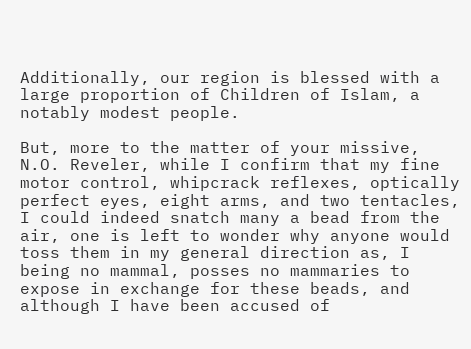Additionally, our region is blessed with a large proportion of Children of Islam, a notably modest people.

But, more to the matter of your missive, N.O. Reveler, while I confirm that my fine motor control, whipcrack reflexes, optically perfect eyes, eight arms, and two tentacles, I could indeed snatch many a bead from the air, one is left to wonder why anyone would toss them in my general direction as, I being no mammal, posses no mammaries to expose in exchange for these beads, and although I have been accused of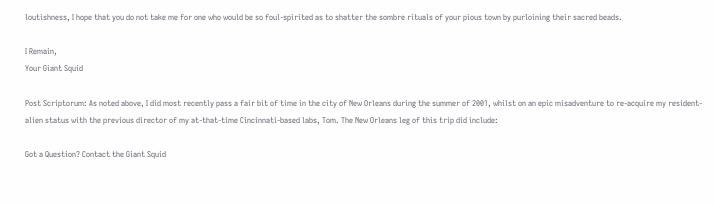loutishness, I hope that you do not take me for one who would be so foul-spirited as to shatter the sombre rituals of your pious town by purloining their sacred beads.

I Remain,
Your Giant Squid

Post Scriptorum: As noted above, I did most recently pass a fair bit of time in the city of New Orleans during the summer of 2001, whilst on an epic misadventure to re-acquire my resident-alien status with the previous director of my at-that-time Cincinnati-based labs, Tom. The New Orleans leg of this trip did include:

Got a Question? Contact the Giant Squid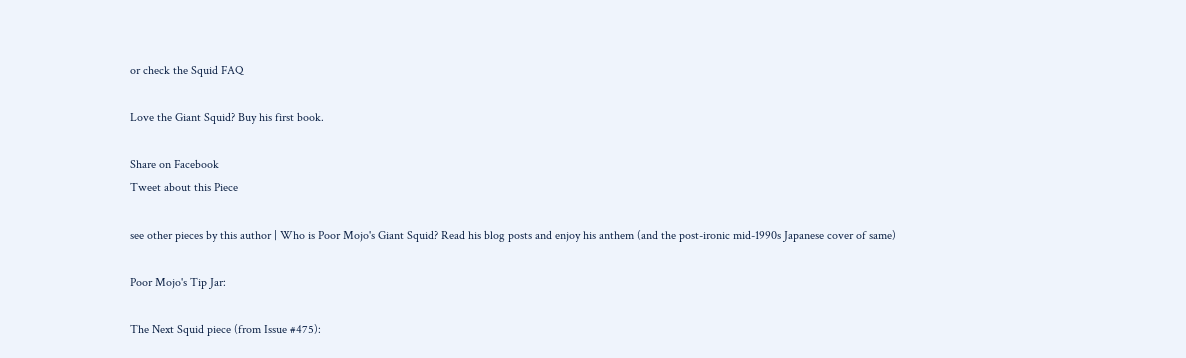or check the Squid FAQ

Love the Giant Squid? Buy his first book.

Share on Facebook
Tweet about this Piece

see other pieces by this author | Who is Poor Mojo's Giant Squid? Read his blog posts and enjoy his anthem (and the post-ironic mid-1990s Japanese cover of same)

Poor Mojo's Tip Jar:

The Next Squid piece (from Issue #475):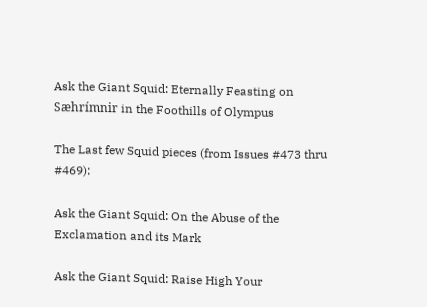Ask the Giant Squid: Eternally Feasting on Sæhrímnir in the Foothills of Olympus

The Last few Squid pieces (from Issues #473 thru #469):

Ask the Giant Squid: On the Abuse of the Exclamation and its Mark

Ask the Giant Squid: Raise High Your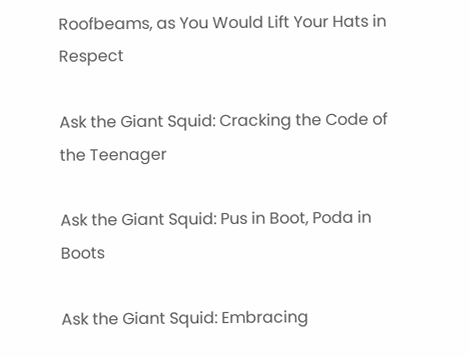Roofbeams, as You Would Lift Your Hats in Respect

Ask the Giant Squid: Cracking the Code of the Teenager

Ask the Giant Squid: Pus in Boot, Poda in Boots

Ask the Giant Squid: Embracing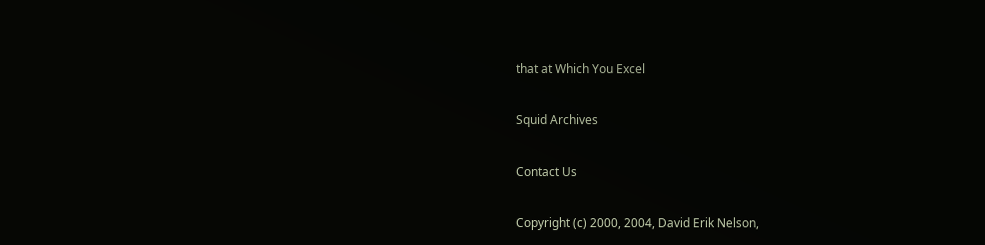that at Which You Excel

Squid Archives

Contact Us

Copyright (c) 2000, 2004, David Erik Nelson,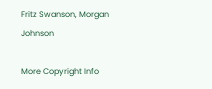Fritz Swanson, Morgan Johnson

More Copyright Info